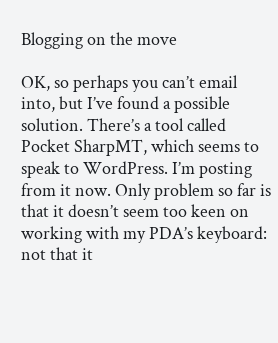Blogging on the move

OK, so perhaps you can’t email into, but I’ve found a possible solution. There’s a tool called Pocket SharpMT, which seems to speak to WordPress. I’m posting from it now. Only problem so far is that it doesn’t seem too keen on working with my PDA’s keyboard: not that it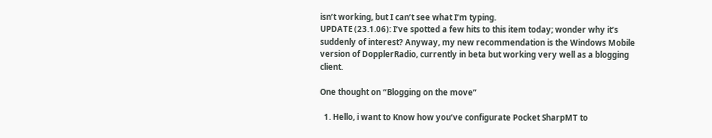isn’t working, but I can’t see what I’m typing.
UPDATE (23.1.06): I’ve spotted a few hits to this item today; wonder why it’s suddenly of interest? Anyway, my new recommendation is the Windows Mobile version of DopplerRadio, currently in beta but working very well as a blogging client.

One thought on “Blogging on the move”

  1. Hello, i want to Know how you’ve configurate Pocket SharpMT to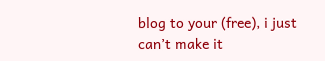blog to your (free), i just can’t make it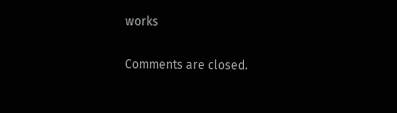works

Comments are closed.